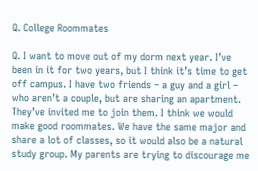Q. College Roommates

Q. I want to move out of my dorm next year. I’ve been in it for two years, but I think it’s time to get off campus. I have two friends – a guy and a girl – who aren’t a couple, but are sharing an apartment. They’ve invited me to join them. I think we would make good roommates. We have the same major and share a lot of classes, so it would also be a natural study group. My parents are trying to discourage me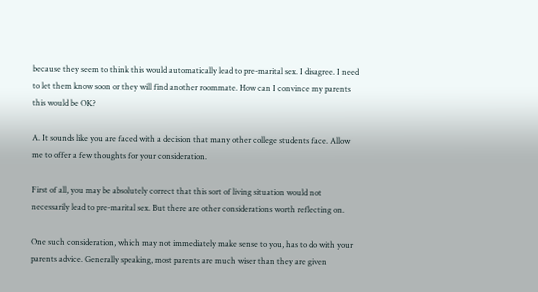because they seem to think this would automatically lead to pre-marital sex. I disagree. I need to let them know soon or they will find another roommate. How can I convince my parents this would be OK?

A. It sounds like you are faced with a decision that many other college students face. Allow me to offer a few thoughts for your consideration.

First of all, you may be absolutely correct that this sort of living situation would not necessarily lead to pre-marital sex. But there are other considerations worth reflecting on.

One such consideration, which may not immediately make sense to you, has to do with your parents advice. Generally speaking, most parents are much wiser than they are given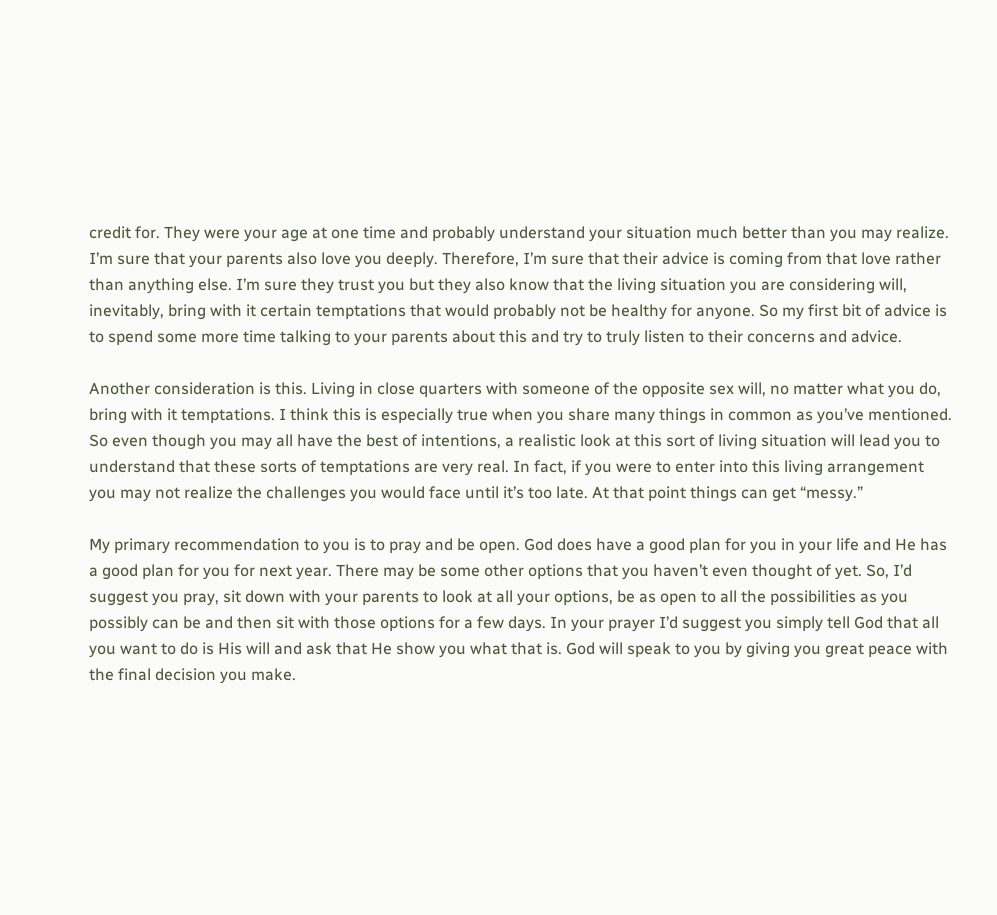credit for. They were your age at one time and probably understand your situation much better than you may realize. I’m sure that your parents also love you deeply. Therefore, I’m sure that their advice is coming from that love rather than anything else. I’m sure they trust you but they also know that the living situation you are considering will, inevitably, bring with it certain temptations that would probably not be healthy for anyone. So my first bit of advice is to spend some more time talking to your parents about this and try to truly listen to their concerns and advice.

Another consideration is this. Living in close quarters with someone of the opposite sex will, no matter what you do, bring with it temptations. I think this is especially true when you share many things in common as you’ve mentioned. So even though you may all have the best of intentions, a realistic look at this sort of living situation will lead you to understand that these sorts of temptations are very real. In fact, if you were to enter into this living arrangement you may not realize the challenges you would face until it’s too late. At that point things can get “messy.”

My primary recommendation to you is to pray and be open. God does have a good plan for you in your life and He has a good plan for you for next year. There may be some other options that you haven’t even thought of yet. So, I’d suggest you pray, sit down with your parents to look at all your options, be as open to all the possibilities as you possibly can be and then sit with those options for a few days. In your prayer I’d suggest you simply tell God that all you want to do is His will and ask that He show you what that is. God will speak to you by giving you great peace with the final decision you make.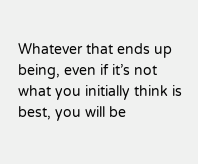Whatever that ends up being, even if it’s not what you initially think is best, you will be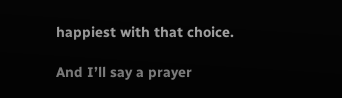happiest with that choice.

And I’ll say a prayer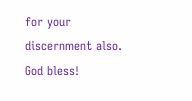for your discernment also. God bless!